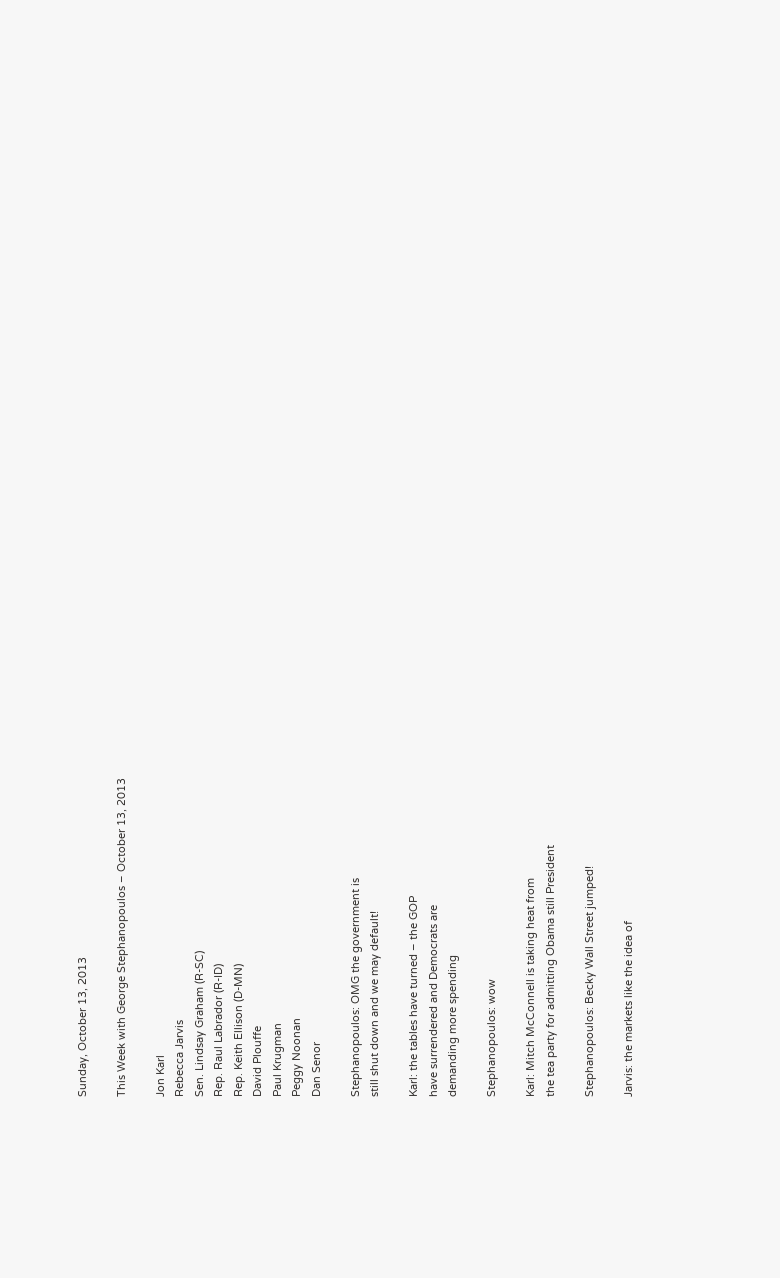Sunday, October 13, 2013

This Week with George Stephanopoulos – October 13, 2013

Jon Karl
Rebecca Jarvis
Sen. Lindsay Graham (R-SC)
Rep. Raul Labrador (R-ID)
Rep. Keith Ellison (D-MN)
David Plouffe
Paul Krugman
Peggy Noonan
Dan Senor

Stephanopoulos: OMG the government is
still shut down and we may default!

Karl: the tables have turned – the GOP
have surrendered and Democrats are
demanding more spending

Stephanopoulos: wow

Karl: Mitch McConnell is taking heat from
the tea party for admitting Obama still President

Stephanopoulos: Becky Wall Street jumped!

Jarvis: the markets like the idea of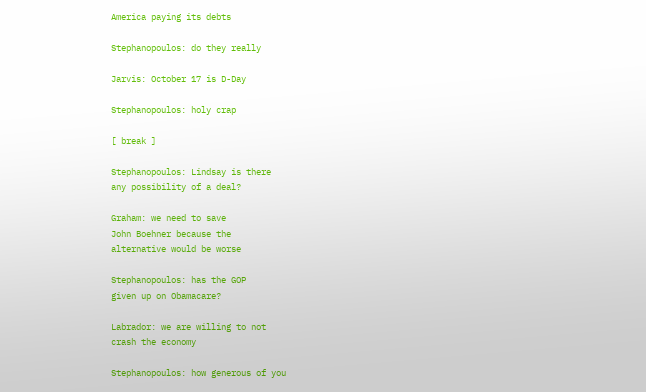America paying its debts

Stephanopoulos: do they really

Jarvis: October 17 is D-Day

Stephanopoulos: holy crap

[ break ]

Stephanopoulos: Lindsay is there
any possibility of a deal?

Graham: we need to save
John Boehner because the
alternative would be worse

Stephanopoulos: has the GOP
given up on Obamacare?

Labrador: we are willing to not
crash the economy

Stephanopoulos: how generous of you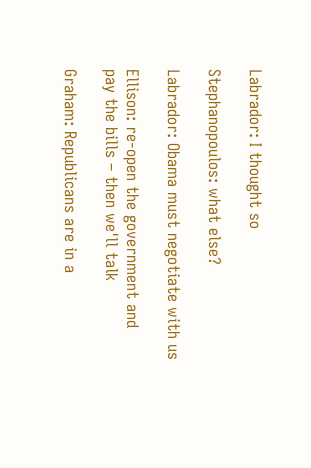Labrador: I thought so

Stephanopoulos: what else?

Labrador: Obama must negotiate with us

Ellison: re-open the government and
pay the bills – then we'll talk

Graham: Republicans are in a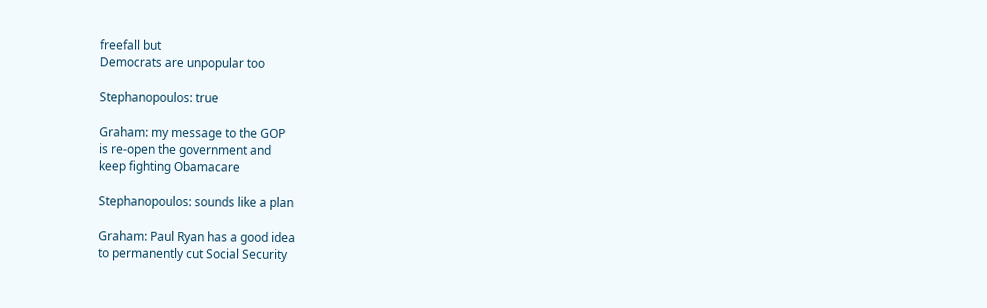freefall but
Democrats are unpopular too

Stephanopoulos: true

Graham: my message to the GOP
is re-open the government and
keep fighting Obamacare

Stephanopoulos: sounds like a plan

Graham: Paul Ryan has a good idea
to permanently cut Social Security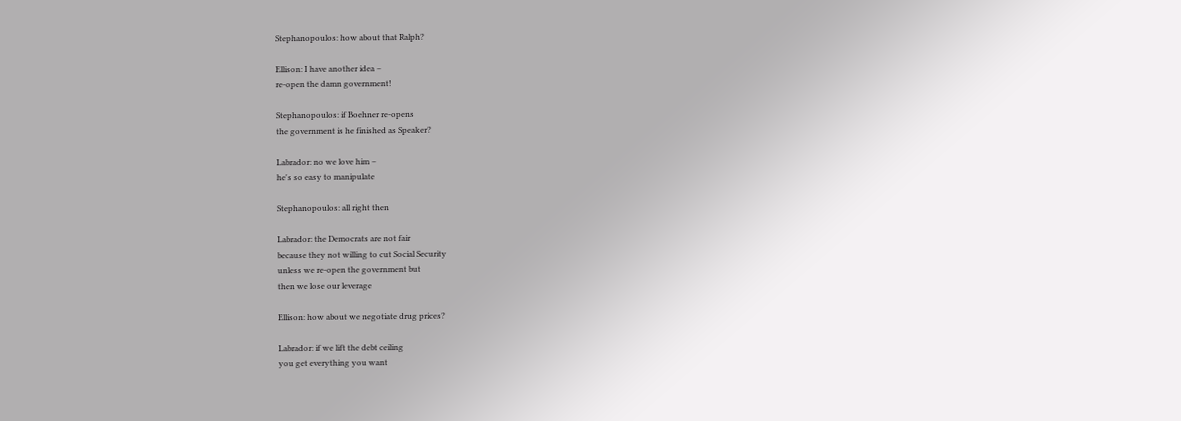Stephanopoulos: how about that Ralph?

Ellison: I have another idea –
re-open the damn government!

Stephanopoulos: if Boehner re-opens
the government is he finished as Speaker?

Labrador: no we love him –
he's so easy to manipulate

Stephanopoulos: all right then

Labrador: the Democrats are not fair
because they not willing to cut Social Security
unless we re-open the government but
then we lose our leverage

Ellison: how about we negotiate drug prices?

Labrador: if we lift the debt ceiling
you get everything you want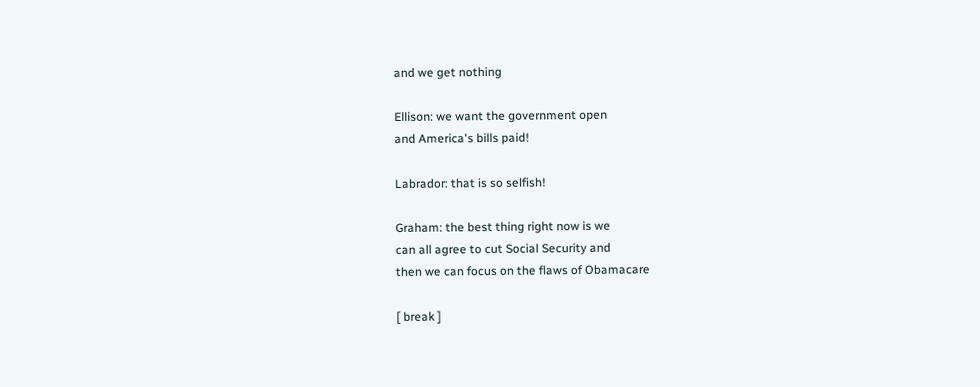and we get nothing

Ellison: we want the government open
and America's bills paid!

Labrador: that is so selfish!

Graham: the best thing right now is we
can all agree to cut Social Security and
then we can focus on the flaws of Obamacare

[ break ]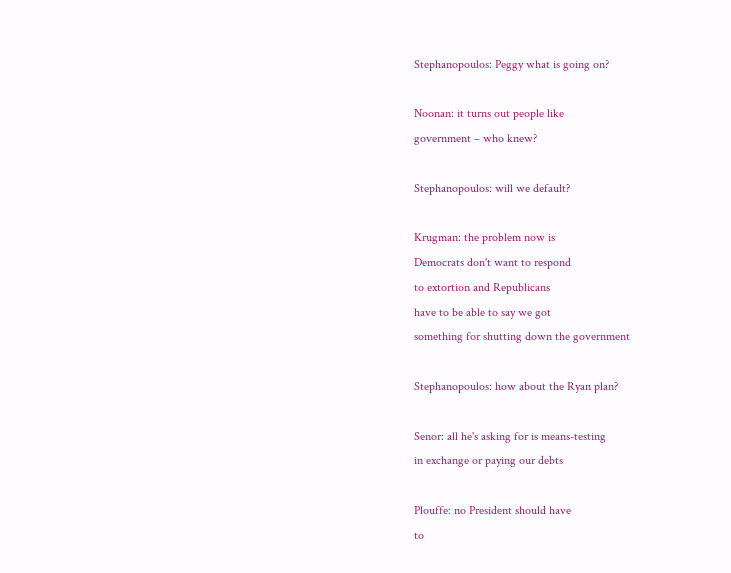Stephanopoulos: Peggy what is going on?

Noonan: it turns out people like
government – who knew?

Stephanopoulos: will we default?

Krugman: the problem now is
Democrats don't want to respond
to extortion and Republicans
have to be able to say we got
something for shutting down the government

Stephanopoulos: how about the Ryan plan?

Senor: all he's asking for is means-testing
in exchange or paying our debts

Plouffe: no President should have
to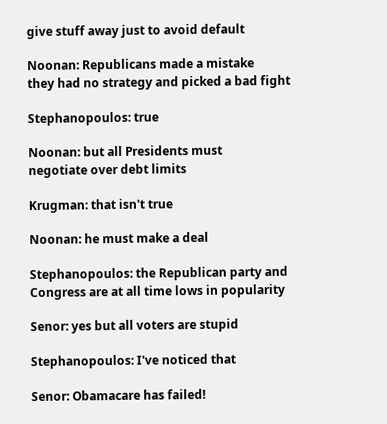give stuff away just to avoid default

Noonan: Republicans made a mistake
they had no strategy and picked a bad fight

Stephanopoulos: true

Noonan: but all Presidents must
negotiate over debt limits

Krugman: that isn't true

Noonan: he must make a deal

Stephanopoulos: the Republican party and
Congress are at all time lows in popularity

Senor: yes but all voters are stupid

Stephanopoulos: I've noticed that

Senor: Obamacare has failed!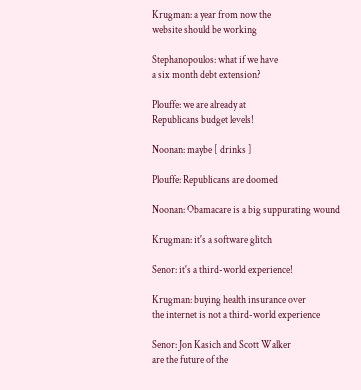Krugman: a year from now the
website should be working

Stephanopoulos: what if we have
a six month debt extension?

Plouffe: we are already at
Republicans budget levels!

Noonan: maybe [ drinks ]

Plouffe: Republicans are doomed

Noonan: Obamacare is a big suppurating wound

Krugman: it's a software glitch

Senor: it's a third-world experience!

Krugman: buying health insurance over
the internet is not a third-world experience

Senor: Jon Kasich and Scott Walker
are the future of the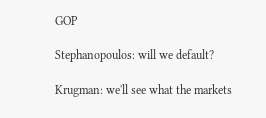GOP

Stephanopoulos: will we default?

Krugman: we'll see what the markets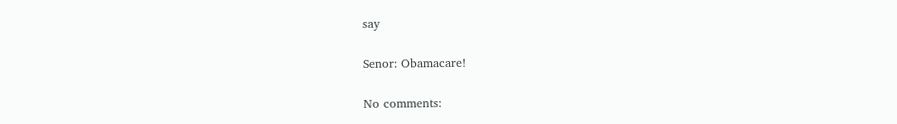say

Senor: Obamacare!

No comments: